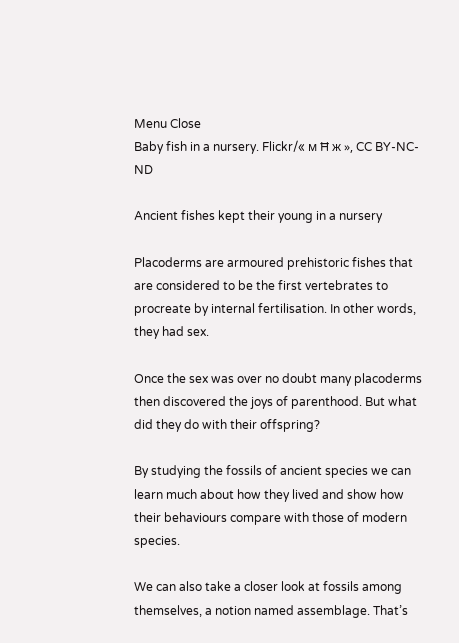Menu Close
Baby fish in a nursery. Flickr/« м Ħ ж », CC BY-NC-ND

Ancient fishes kept their young in a nursery

Placoderms are armoured prehistoric fishes that are considered to be the first vertebrates to procreate by internal fertilisation. In other words, they had sex.

Once the sex was over no doubt many placoderms then discovered the joys of parenthood. But what did they do with their offspring?

By studying the fossils of ancient species we can learn much about how they lived and show how their behaviours compare with those of modern species.

We can also take a closer look at fossils among themselves, a notion named assemblage. That’s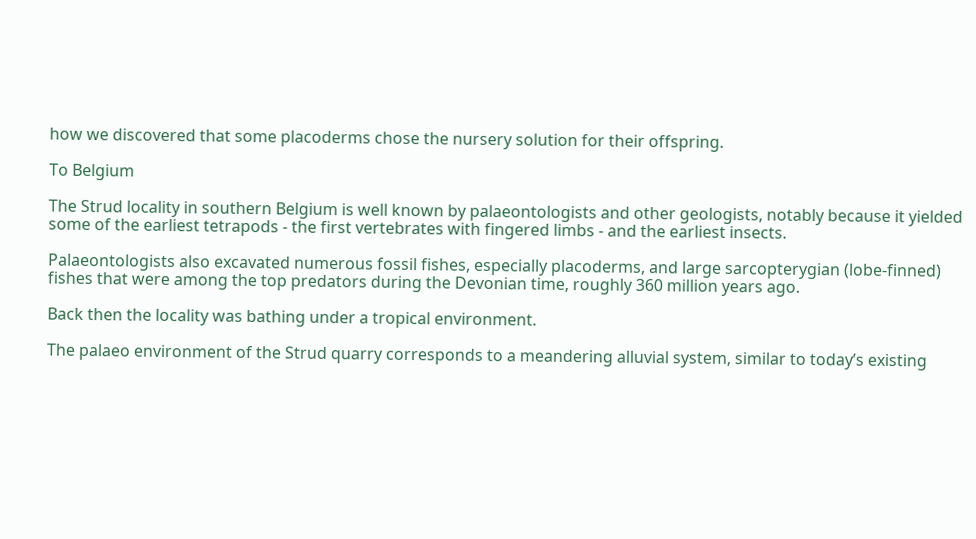how we discovered that some placoderms chose the nursery solution for their offspring.

To Belgium

The Strud locality in southern Belgium is well known by palaeontologists and other geologists, notably because it yielded some of the earliest tetrapods - the first vertebrates with fingered limbs - and the earliest insects.

Palaeontologists also excavated numerous fossil fishes, especially placoderms, and large sarcopterygian (lobe-finned) fishes that were among the top predators during the Devonian time, roughly 360 million years ago.

Back then the locality was bathing under a tropical environment.

The palaeo environment of the Strud quarry corresponds to a meandering alluvial system, similar to today’s existing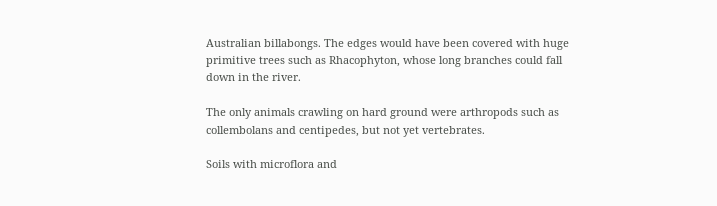Australian billabongs. The edges would have been covered with huge primitive trees such as Rhacophyton, whose long branches could fall down in the river.

The only animals crawling on hard ground were arthropods such as collembolans and centipedes, but not yet vertebrates.

Soils with microflora and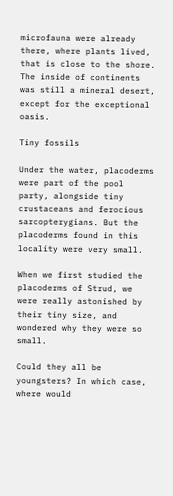microfauna were already there, where plants lived, that is close to the shore. The inside of continents was still a mineral desert, except for the exceptional oasis.

Tiny fossils

Under the water, placoderms were part of the pool party, alongside tiny crustaceans and ferocious sarcopterygians. But the placoderms found in this locality were very small.

When we first studied the placoderms of Strud, we were really astonished by their tiny size, and wondered why they were so small.

Could they all be youngsters? In which case, where would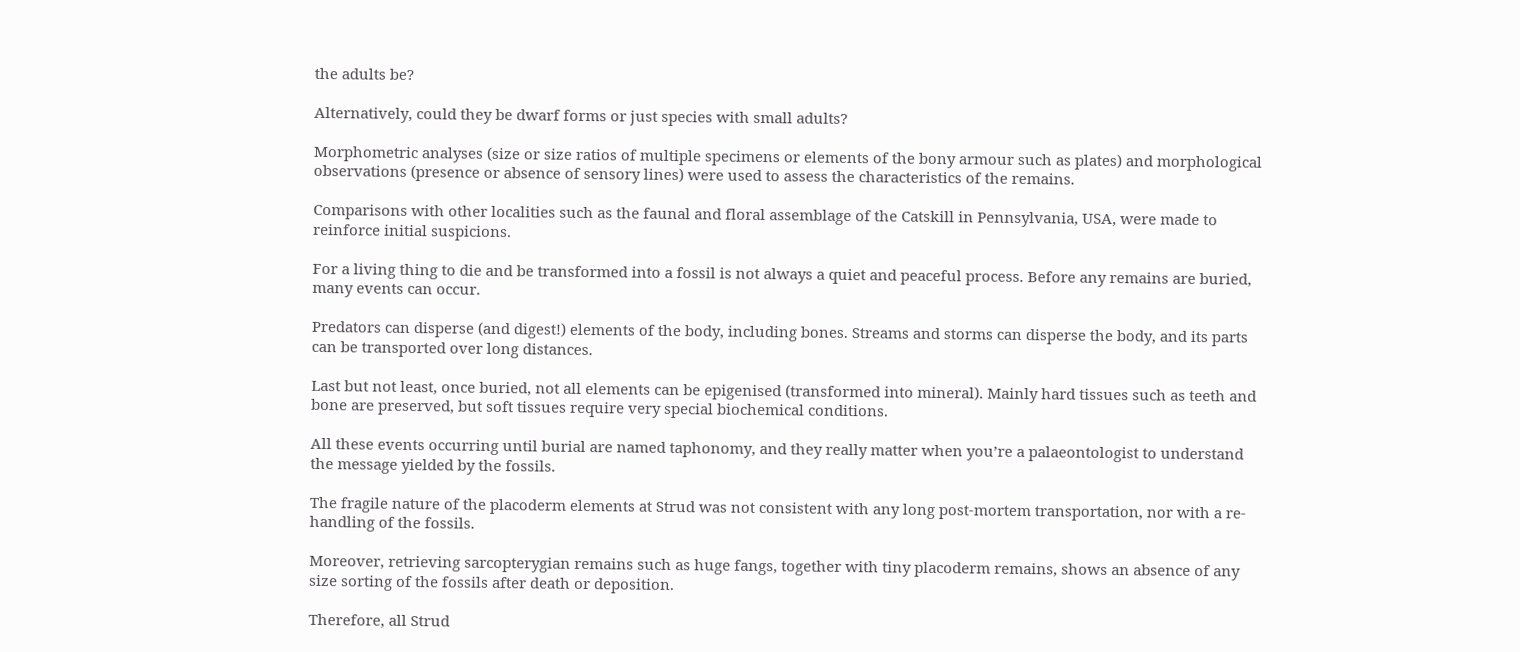the adults be?

Alternatively, could they be dwarf forms or just species with small adults?

Morphometric analyses (size or size ratios of multiple specimens or elements of the bony armour such as plates) and morphological observations (presence or absence of sensory lines) were used to assess the characteristics of the remains.

Comparisons with other localities such as the faunal and floral assemblage of the Catskill in Pennsylvania, USA, were made to reinforce initial suspicions.

For a living thing to die and be transformed into a fossil is not always a quiet and peaceful process. Before any remains are buried, many events can occur.

Predators can disperse (and digest!) elements of the body, including bones. Streams and storms can disperse the body, and its parts can be transported over long distances.

Last but not least, once buried, not all elements can be epigenised (transformed into mineral). Mainly hard tissues such as teeth and bone are preserved, but soft tissues require very special biochemical conditions.

All these events occurring until burial are named taphonomy, and they really matter when you’re a palaeontologist to understand the message yielded by the fossils.

The fragile nature of the placoderm elements at Strud was not consistent with any long post-mortem transportation, nor with a re-handling of the fossils.

Moreover, retrieving sarcopterygian remains such as huge fangs, together with tiny placoderm remains, shows an absence of any size sorting of the fossils after death or deposition.

Therefore, all Strud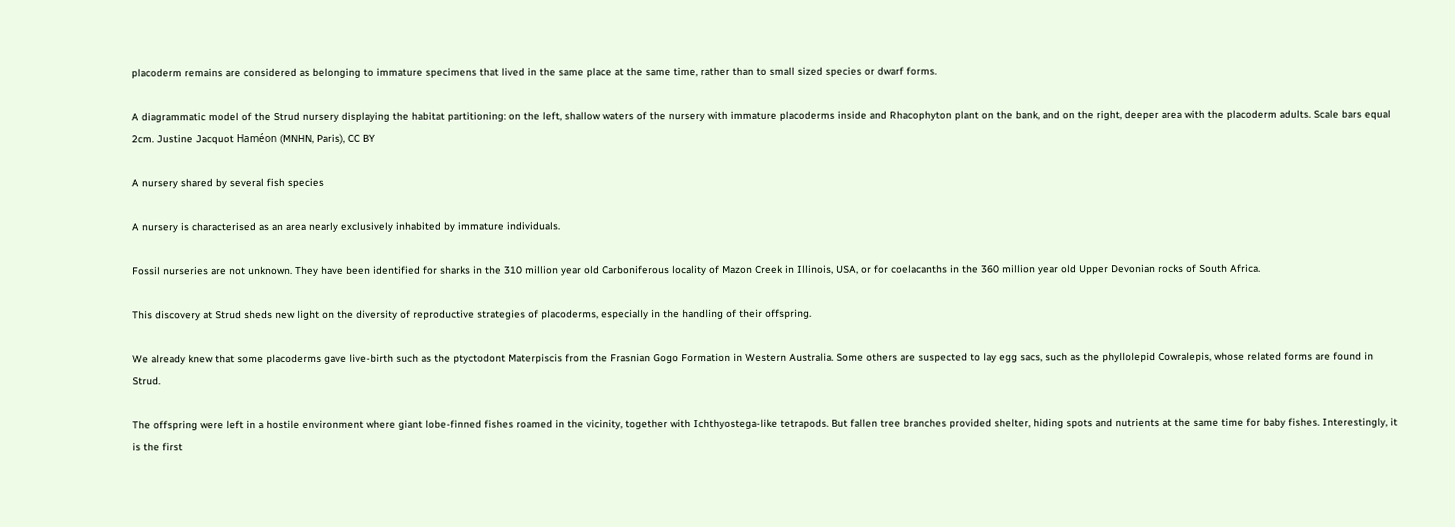placoderm remains are considered as belonging to immature specimens that lived in the same place at the same time, rather than to small sized species or dwarf forms.

A diagrammatic model of the Strud nursery displaying the habitat partitioning: on the left, shallow waters of the nursery with immature placoderms inside and Rhacophyton plant on the bank, and on the right, deeper area with the placoderm adults. Scale bars equal 2cm. Justine Jacquot Haméon (MNHN, Paris), CC BY

A nursery shared by several fish species

A nursery is characterised as an area nearly exclusively inhabited by immature individuals.

Fossil nurseries are not unknown. They have been identified for sharks in the 310 million year old Carboniferous locality of Mazon Creek in Illinois, USA, or for coelacanths in the 360 million year old Upper Devonian rocks of South Africa.

This discovery at Strud sheds new light on the diversity of reproductive strategies of placoderms, especially in the handling of their offspring.

We already knew that some placoderms gave live-birth such as the ptyctodont Materpiscis from the Frasnian Gogo Formation in Western Australia. Some others are suspected to lay egg sacs, such as the phyllolepid Cowralepis, whose related forms are found in Strud.

The offspring were left in a hostile environment where giant lobe-finned fishes roamed in the vicinity, together with Ichthyostega-like tetrapods. But fallen tree branches provided shelter, hiding spots and nutrients at the same time for baby fishes. Interestingly, it is the first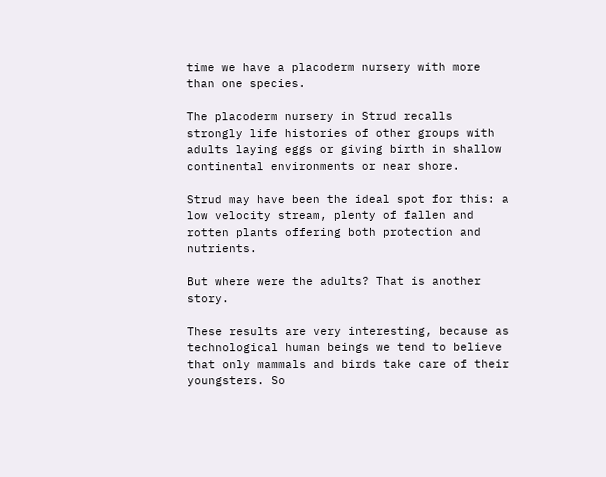time we have a placoderm nursery with more than one species.

The placoderm nursery in Strud recalls strongly life histories of other groups with adults laying eggs or giving birth in shallow continental environments or near shore.

Strud may have been the ideal spot for this: a low velocity stream, plenty of fallen and rotten plants offering both protection and nutrients.

But where were the adults? That is another story.

These results are very interesting, because as technological human beings we tend to believe that only mammals and birds take care of their youngsters. So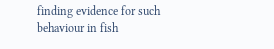finding evidence for such behaviour in fish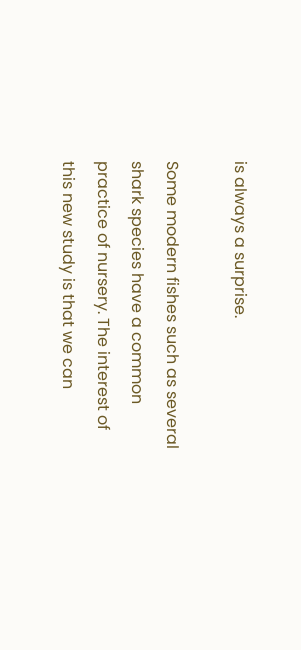is always a surprise.

Some modern fishes such as several shark species have a common practice of nursery. The interest of this new study is that we can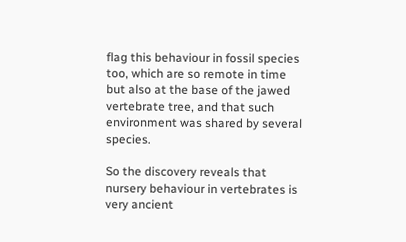flag this behaviour in fossil species too, which are so remote in time but also at the base of the jawed vertebrate tree, and that such environment was shared by several species.

So the discovery reveals that nursery behaviour in vertebrates is very ancient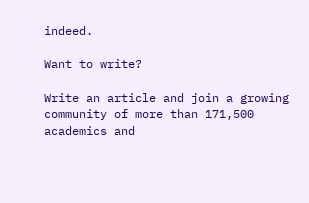indeed.

Want to write?

Write an article and join a growing community of more than 171,500 academics and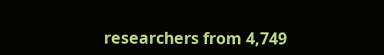researchers from 4,749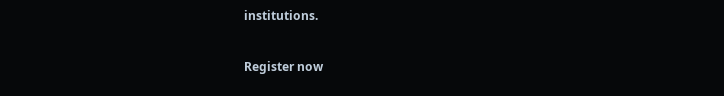institutions.

Register now